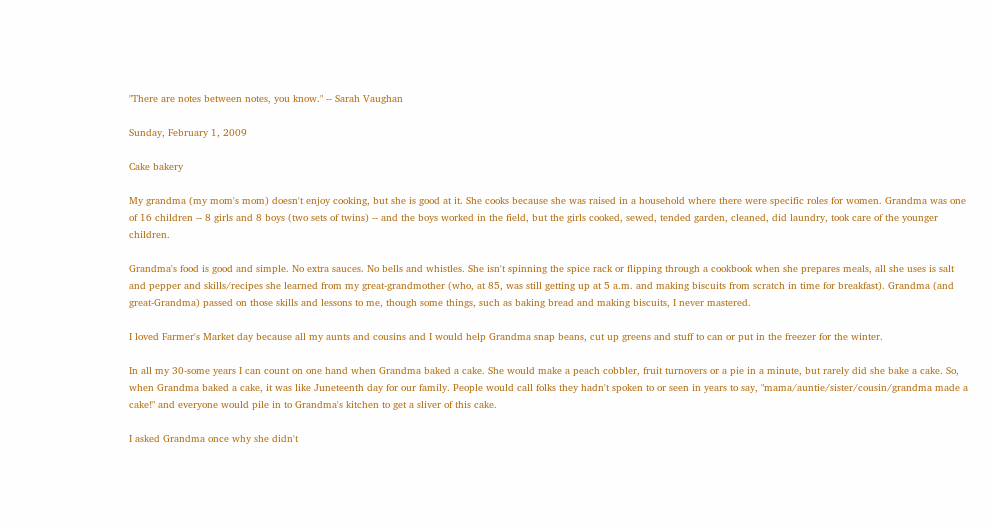"There are notes between notes, you know." -- Sarah Vaughan

Sunday, February 1, 2009

Cake bakery

My grandma (my mom's mom) doesn't enjoy cooking, but she is good at it. She cooks because she was raised in a household where there were specific roles for women. Grandma was one of 16 children -- 8 girls and 8 boys (two sets of twins) -- and the boys worked in the field, but the girls cooked, sewed, tended garden, cleaned, did laundry, took care of the younger children.

Grandma's food is good and simple. No extra sauces. No bells and whistles. She isn't spinning the spice rack or flipping through a cookbook when she prepares meals, all she uses is salt and pepper and skills/recipes she learned from my great-grandmother (who, at 85, was still getting up at 5 a.m. and making biscuits from scratch in time for breakfast). Grandma (and great-Grandma) passed on those skills and lessons to me, though some things, such as baking bread and making biscuits, I never mastered.

I loved Farmer's Market day because all my aunts and cousins and I would help Grandma snap beans, cut up greens and stuff to can or put in the freezer for the winter.

In all my 30-some years I can count on one hand when Grandma baked a cake. She would make a peach cobbler, fruit turnovers or a pie in a minute, but rarely did she bake a cake. So, when Grandma baked a cake, it was like Juneteenth day for our family. People would call folks they hadn't spoken to or seen in years to say, "mama/auntie/sister/cousin/grandma made a cake!" and everyone would pile in to Grandma's kitchen to get a sliver of this cake.

I asked Grandma once why she didn't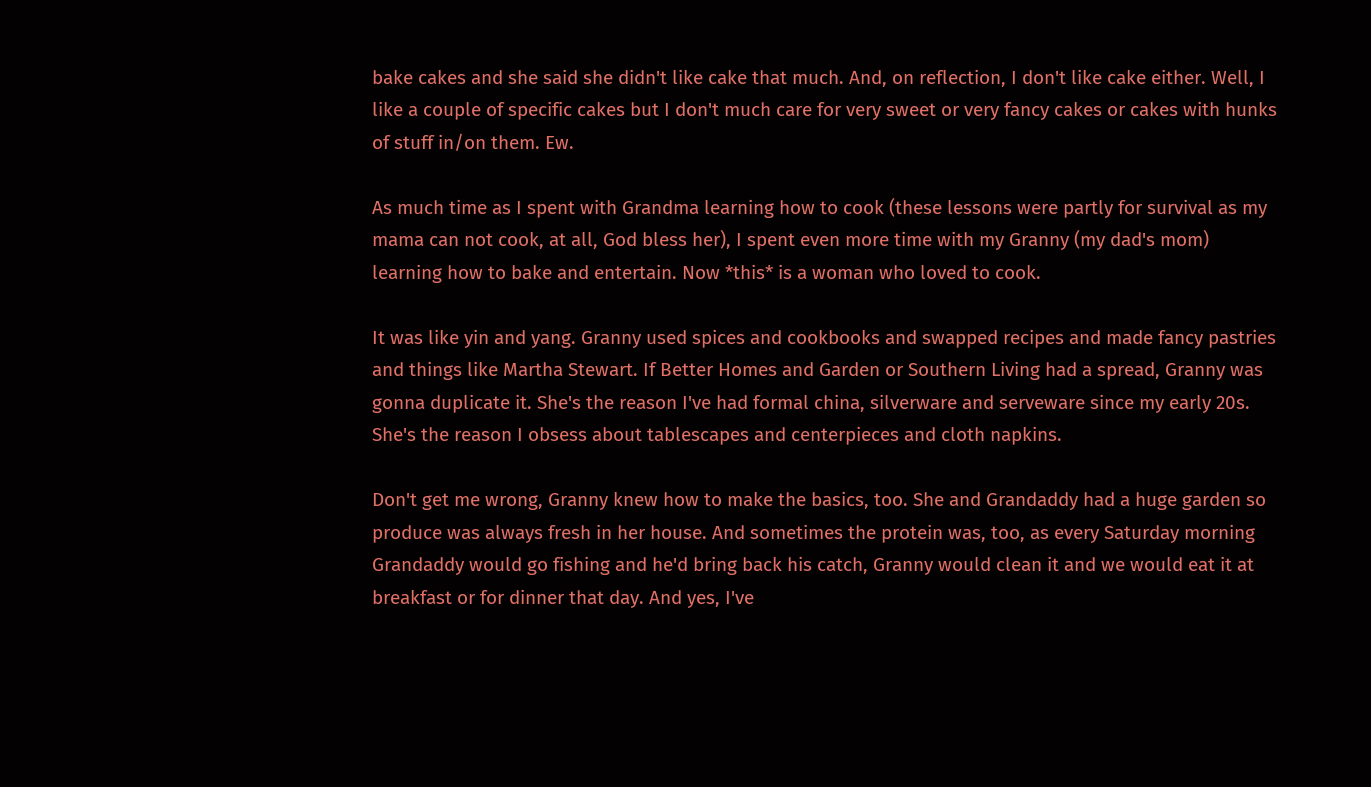bake cakes and she said she didn't like cake that much. And, on reflection, I don't like cake either. Well, I like a couple of specific cakes but I don't much care for very sweet or very fancy cakes or cakes with hunks of stuff in/on them. Ew.

As much time as I spent with Grandma learning how to cook (these lessons were partly for survival as my mama can not cook, at all, God bless her), I spent even more time with my Granny (my dad's mom) learning how to bake and entertain. Now *this* is a woman who loved to cook.

It was like yin and yang. Granny used spices and cookbooks and swapped recipes and made fancy pastries and things like Martha Stewart. If Better Homes and Garden or Southern Living had a spread, Granny was gonna duplicate it. She's the reason I've had formal china, silverware and serveware since my early 20s. She's the reason I obsess about tablescapes and centerpieces and cloth napkins.

Don't get me wrong, Granny knew how to make the basics, too. She and Grandaddy had a huge garden so produce was always fresh in her house. And sometimes the protein was, too, as every Saturday morning Grandaddy would go fishing and he'd bring back his catch, Granny would clean it and we would eat it at breakfast or for dinner that day. And yes, I've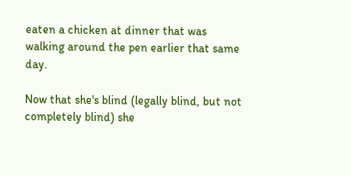eaten a chicken at dinner that was walking around the pen earlier that same day.

Now that she's blind (legally blind, but not completely blind) she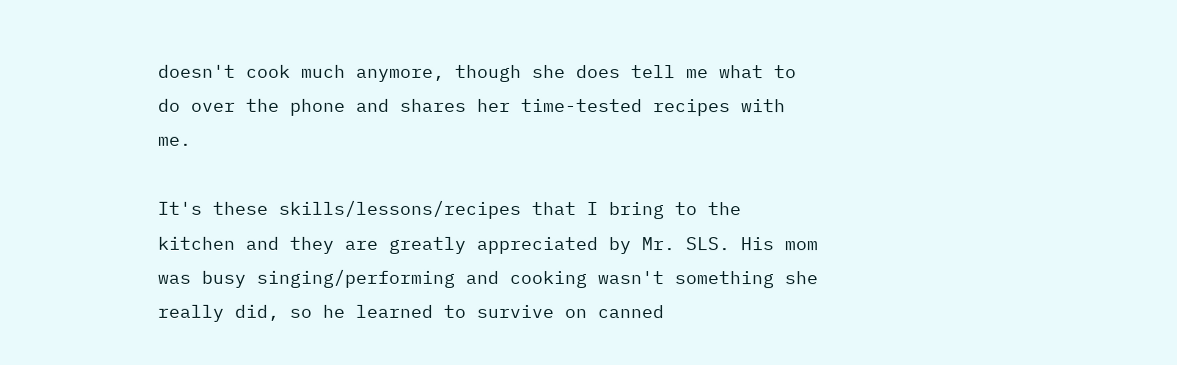doesn't cook much anymore, though she does tell me what to do over the phone and shares her time-tested recipes with me.

It's these skills/lessons/recipes that I bring to the kitchen and they are greatly appreciated by Mr. SLS. His mom was busy singing/performing and cooking wasn't something she really did, so he learned to survive on canned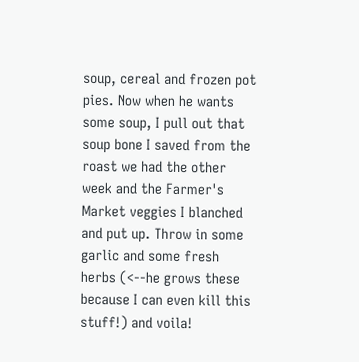soup, cereal and frozen pot pies. Now when he wants some soup, I pull out that soup bone I saved from the roast we had the other week and the Farmer's Market veggies I blanched and put up. Throw in some garlic and some fresh herbs (<--he grows these because I can even kill this stuff!) and voila!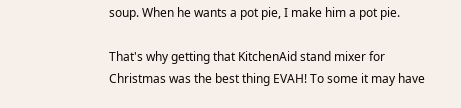soup. When he wants a pot pie, I make him a pot pie.

That's why getting that KitchenAid stand mixer for Christmas was the best thing EVAH! To some it may have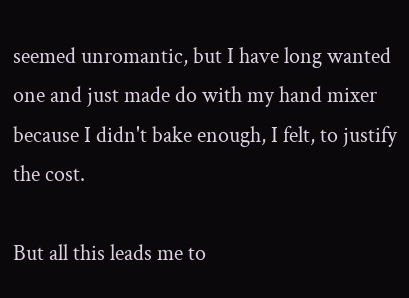seemed unromantic, but I have long wanted one and just made do with my hand mixer because I didn't bake enough, I felt, to justify the cost.

But all this leads me to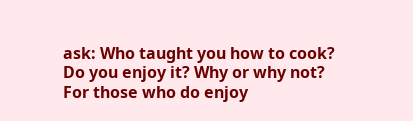ask: Who taught you how to cook? Do you enjoy it? Why or why not? For those who do enjoy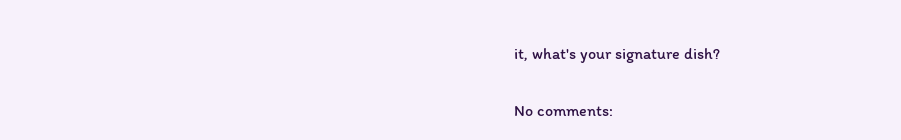it, what's your signature dish?

No comments: